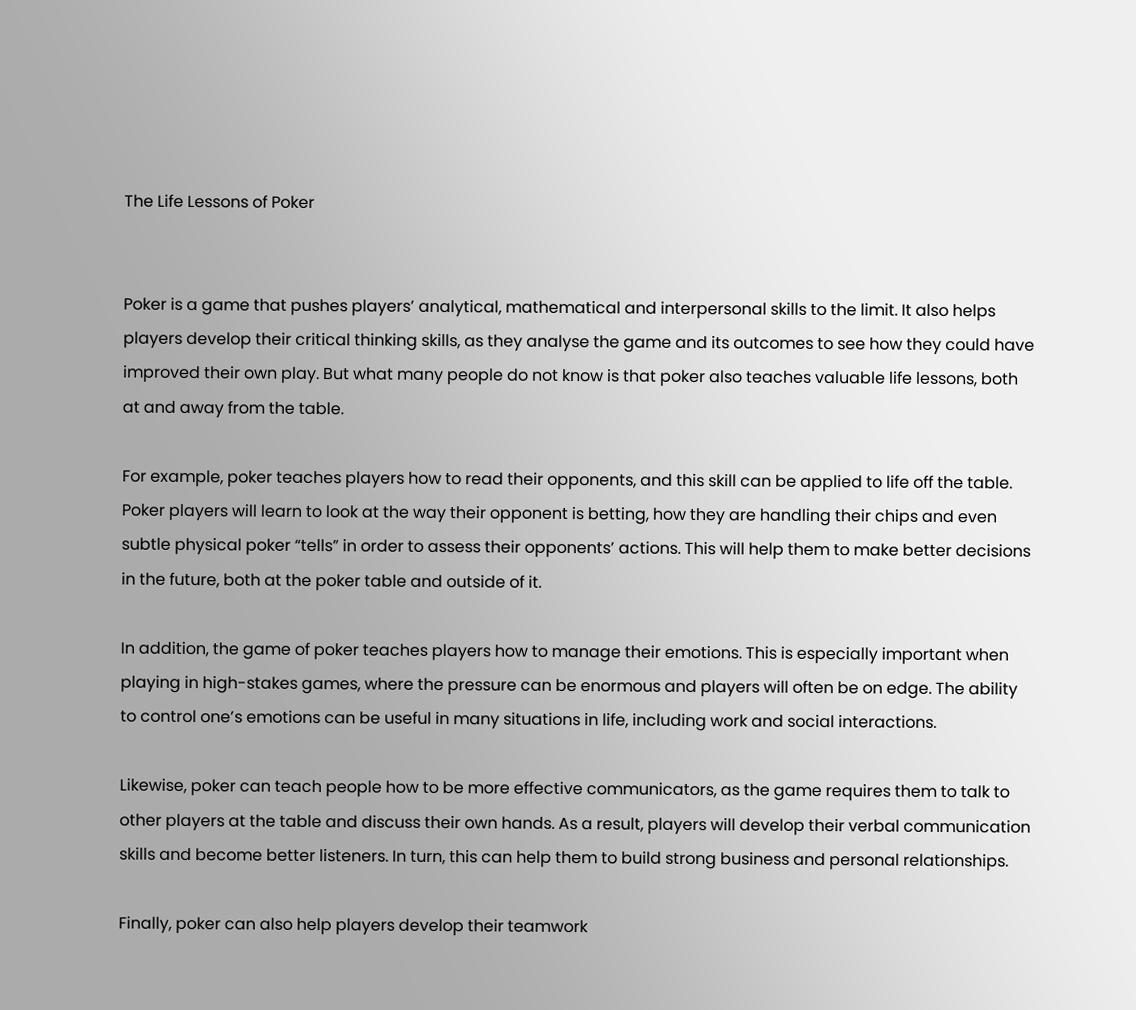The Life Lessons of Poker


Poker is a game that pushes players’ analytical, mathematical and interpersonal skills to the limit. It also helps players develop their critical thinking skills, as they analyse the game and its outcomes to see how they could have improved their own play. But what many people do not know is that poker also teaches valuable life lessons, both at and away from the table.

For example, poker teaches players how to read their opponents, and this skill can be applied to life off the table. Poker players will learn to look at the way their opponent is betting, how they are handling their chips and even subtle physical poker “tells” in order to assess their opponents’ actions. This will help them to make better decisions in the future, both at the poker table and outside of it.

In addition, the game of poker teaches players how to manage their emotions. This is especially important when playing in high-stakes games, where the pressure can be enormous and players will often be on edge. The ability to control one’s emotions can be useful in many situations in life, including work and social interactions.

Likewise, poker can teach people how to be more effective communicators, as the game requires them to talk to other players at the table and discuss their own hands. As a result, players will develop their verbal communication skills and become better listeners. In turn, this can help them to build strong business and personal relationships.

Finally, poker can also help players develop their teamwork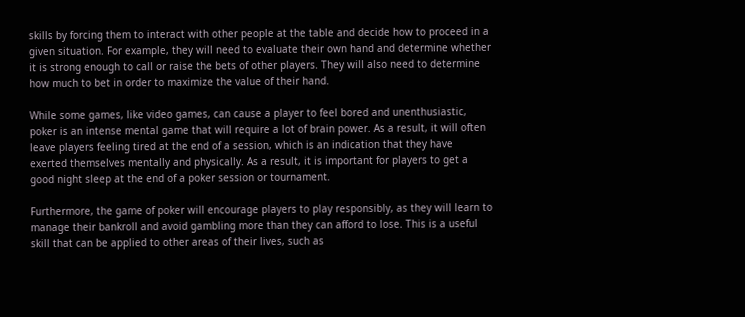skills by forcing them to interact with other people at the table and decide how to proceed in a given situation. For example, they will need to evaluate their own hand and determine whether it is strong enough to call or raise the bets of other players. They will also need to determine how much to bet in order to maximize the value of their hand.

While some games, like video games, can cause a player to feel bored and unenthusiastic, poker is an intense mental game that will require a lot of brain power. As a result, it will often leave players feeling tired at the end of a session, which is an indication that they have exerted themselves mentally and physically. As a result, it is important for players to get a good night sleep at the end of a poker session or tournament.

Furthermore, the game of poker will encourage players to play responsibly, as they will learn to manage their bankroll and avoid gambling more than they can afford to lose. This is a useful skill that can be applied to other areas of their lives, such as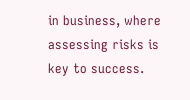in business, where assessing risks is key to success.